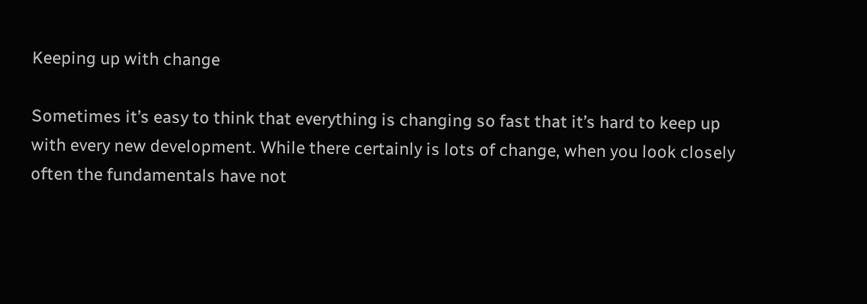Keeping up with change

Sometimes it’s easy to think that everything is changing so fast that it’s hard to keep up with every new development. While there certainly is lots of change, when you look closely often the fundamentals have not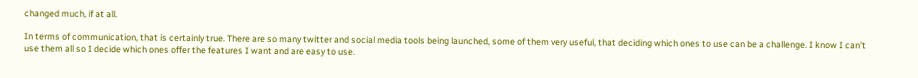changed much, if at all.

In terms of communication, that is certainly true. There are so many twitter and social media tools being launched, some of them very useful, that deciding which ones to use can be a challenge. I know I can’t use them all so I decide which ones offer the features I want and are easy to use.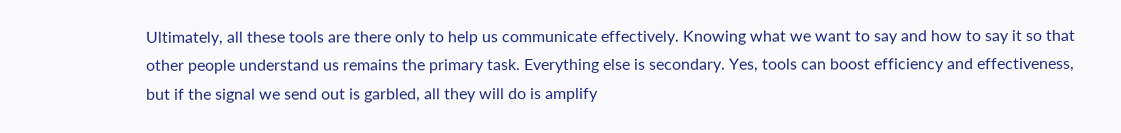Ultimately, all these tools are there only to help us communicate effectively. Knowing what we want to say and how to say it so that other people understand us remains the primary task. Everything else is secondary. Yes, tools can boost efficiency and effectiveness, but if the signal we send out is garbled, all they will do is amplify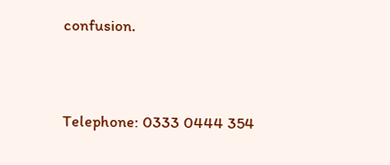confusion.


Telephone: 0333 0444 354